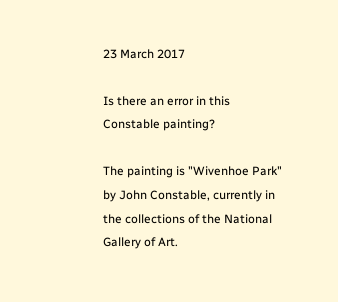23 March 2017

Is there an error in this Constable painting?

The painting is "Wivenhoe Park" by John Constable, currently in the collections of the National Gallery of Art.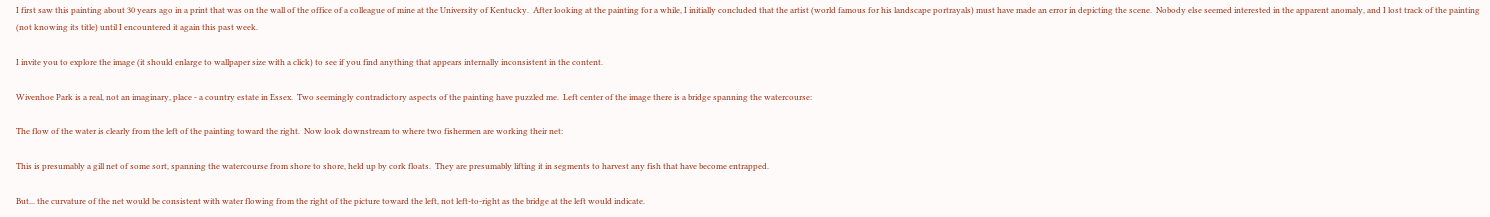I first saw this painting about 30 years ago in a print that was on the wall of the office of a colleague of mine at the University of Kentucky.  After looking at the painting for a while, I initially concluded that the artist (world famous for his landscape portrayals) must have made an error in depicting the scene.  Nobody else seemed interested in the apparent anomaly, and I lost track of the painting (not knowing its title) until I encountered it again this past week.

I invite you to explore the image (it should enlarge to wallpaper size with a click) to see if you find anything that appears internally inconsistent in the content.

Wivenhoe Park is a real, not an imaginary, place - a country estate in Essex.  Two seemingly contradictory aspects of the painting have puzzled me.  Left center of the image there is a bridge spanning the watercourse:

The flow of the water is clearly from the left of the painting toward the right.  Now look downstream to where two fishermen are working their net:

This is presumably a gill net of some sort, spanning the watercourse from shore to shore, held up by cork floats.  They are presumably lifting it in segments to harvest any fish that have become entrapped.

But... the curvature of the net would be consistent with water flowing from the right of the picture toward the left, not left-to-right as the bridge at the left would indicate.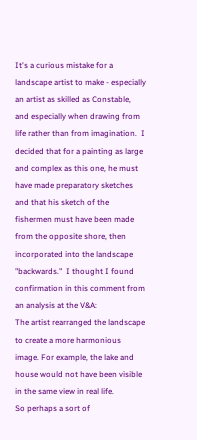It's a curious mistake for a landscape artist to make - especially an artist as skilled as Constable, and especially when drawing from life rather than from imagination.  I decided that for a painting as large and complex as this one, he must have made preparatory sketches and that his sketch of the fishermen must have been made from the opposite shore, then incorporated into the landscape "backwards."  I thought I found confirmation in this comment from an analysis at the V&A:
The artist rearranged the landscape to create a more harmonious image. For example, the lake and house would not have been visible in the same view in real life.
So perhaps a sort of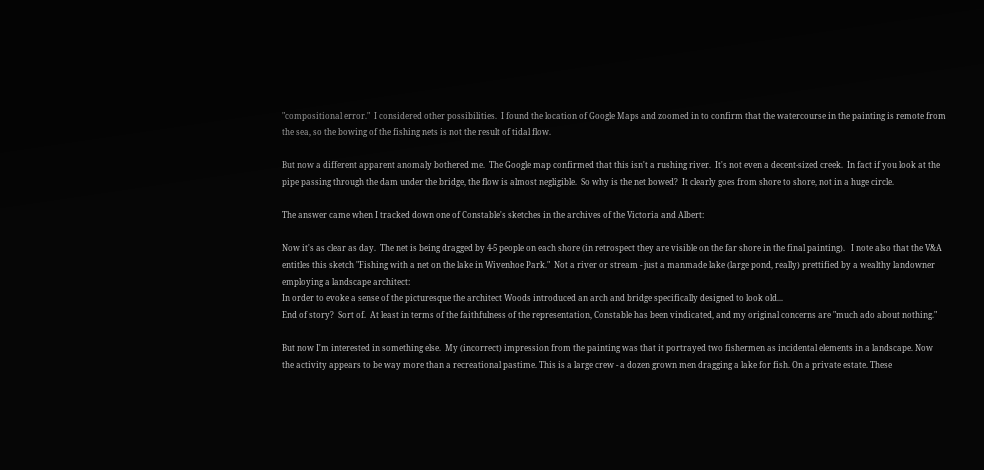"compositional error."  I considered other possibilities.  I found the location of Google Maps and zoomed in to confirm that the watercourse in the painting is remote from the sea, so the bowing of the fishing nets is not the result of tidal flow.

But now a different apparent anomaly bothered me.  The Google map confirmed that this isn't a rushing river.  It's not even a decent-sized creek.  In fact if you look at the pipe passing through the dam under the bridge, the flow is almost negligible.  So why is the net bowed?  It clearly goes from shore to shore, not in a huge circle.

The answer came when I tracked down one of Constable's sketches in the archives of the Victoria and Albert:

Now it's as clear as day.  The net is being dragged by 4-5 people on each shore (in retrospect they are visible on the far shore in the final painting).   I note also that the V&A entitles this sketch "Fishing with a net on the lake in Wivenhoe Park."  Not a river or stream - just a manmade lake (large pond, really) prettified by a wealthy landowner employing a landscape architect:
In order to evoke a sense of the picturesque the architect Woods introduced an arch and bridge specifically designed to look old...
End of story?  Sort of.  At least in terms of the faithfulness of the representation, Constable has been vindicated, and my original concerns are "much ado about nothing."

But now I'm interested in something else.  My (incorrect) impression from the painting was that it portrayed two fishermen as incidental elements in a landscape. Now the activity appears to be way more than a recreational pastime. This is a large crew - a dozen grown men dragging a lake for fish. On a private estate. These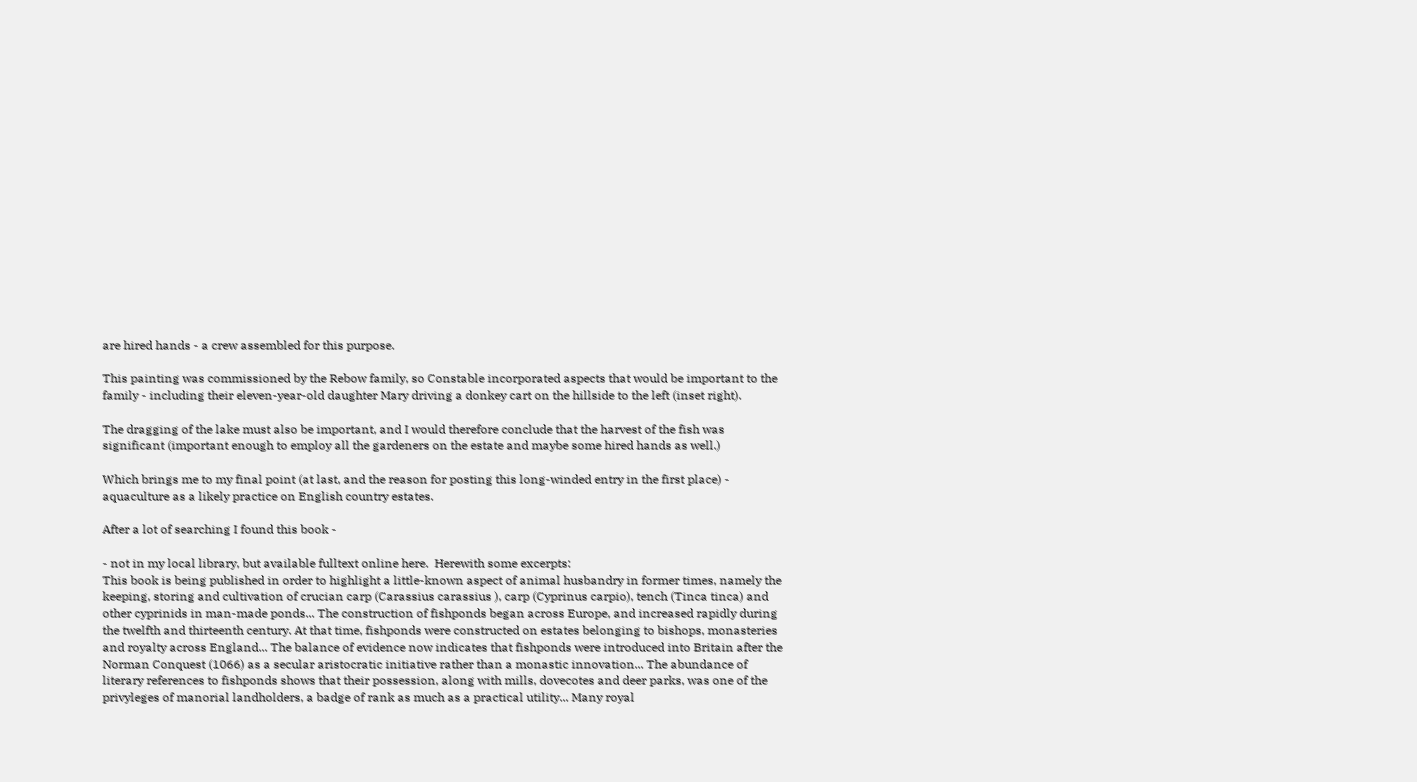are hired hands - a crew assembled for this purpose.

This painting was commissioned by the Rebow family, so Constable incorporated aspects that would be important to the family - including their eleven-year-old daughter Mary driving a donkey cart on the hillside to the left (inset right).

The dragging of the lake must also be important, and I would therefore conclude that the harvest of the fish was significant (important enough to employ all the gardeners on the estate and maybe some hired hands as well.)

Which brings me to my final point (at last, and the reason for posting this long-winded entry in the first place) - aquaculture as a likely practice on English country estates.

After a lot of searching I found this book -

- not in my local library, but available fulltext online here.  Herewith some excerpts:
This book is being published in order to highlight a little-known aspect of animal husbandry in former times, namely the keeping, storing and cultivation of crucian carp (Carassius carassius ), carp (Cyprinus carpio), tench (Tinca tinca) and other cyprinids in man-made ponds... The construction of fishponds began across Europe, and increased rapidly during the twelfth and thirteenth century. At that time, fishponds were constructed on estates belonging to bishops, monasteries and royalty across England... The balance of evidence now indicates that fishponds were introduced into Britain after the Norman Conquest (1066) as a secular aristocratic initiative rather than a monastic innovation... The abundance of literary references to fishponds shows that their possession, along with mills, dovecotes and deer parks, was one of the privyleges of manorial landholders, a badge of rank as much as a practical utility... Many royal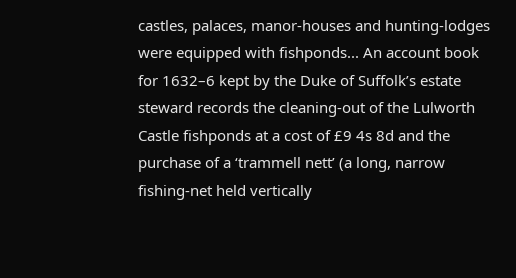castles, palaces, manor-houses and hunting-lodges were equipped with fishponds... An account book for 1632–6 kept by the Duke of Suffolk’s estate steward records the cleaning-out of the Lulworth Castle fishponds at a cost of £9 4s 8d and the purchase of a ‘trammell nett’ (a long, narrow fishing-net held vertically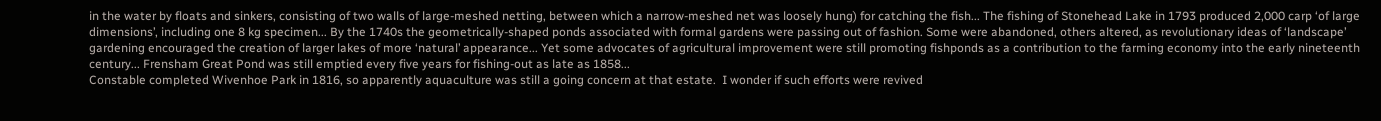in the water by floats and sinkers, consisting of two walls of large-meshed netting, between which a narrow-meshed net was loosely hung) for catching the fish... The fishing of Stonehead Lake in 1793 produced 2,000 carp ‘of large dimensions’, including one 8 kg specimen... By the 1740s the geometrically-shaped ponds associated with formal gardens were passing out of fashion. Some were abandoned, others altered, as revolutionary ideas of ‘landscape’ gardening encouraged the creation of larger lakes of more ‘natural’ appearance... Yet some advocates of agricultural improvement were still promoting fishponds as a contribution to the farming economy into the early nineteenth century... Frensham Great Pond was still emptied every five years for fishing-out as late as 1858...
Constable completed Wivenhoe Park in 1816, so apparently aquaculture was still a going concern at that estate.  I wonder if such efforts were revived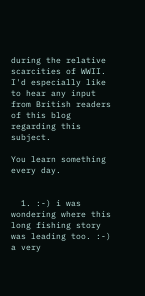during the relative scarcities of WWII.  I'd especially like to hear any input from British readers of this blog regarding this subject.

You learn something every day.


  1. :-) i was wondering where this long fishing story was leading too. :-) a very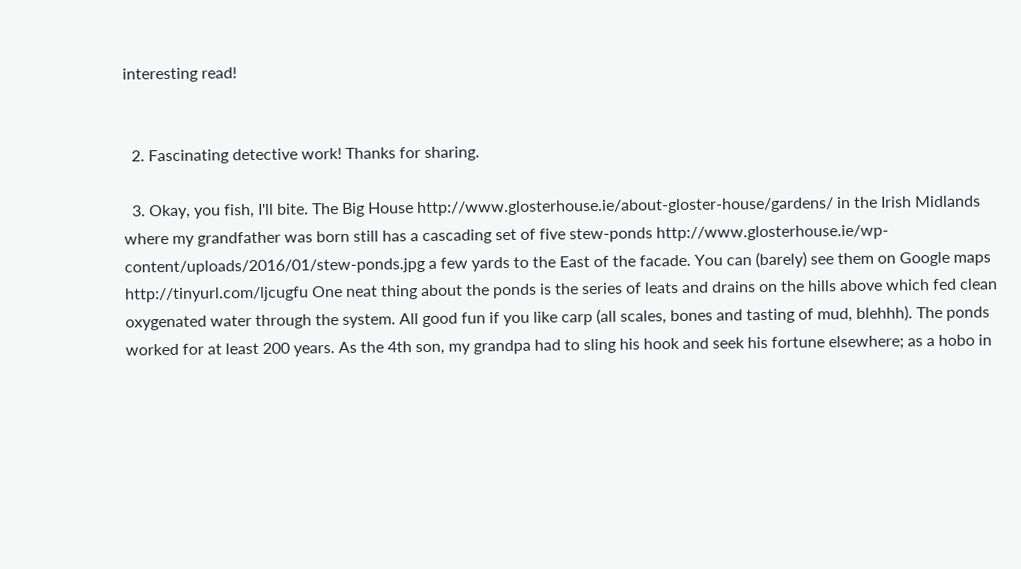interesting read!


  2. Fascinating detective work! Thanks for sharing.

  3. Okay, you fish, I'll bite. The Big House http://www.glosterhouse.ie/about-gloster-house/gardens/ in the Irish Midlands where my grandfather was born still has a cascading set of five stew-ponds http://www.glosterhouse.ie/wp-content/uploads/2016/01/stew-ponds.jpg a few yards to the East of the facade. You can (barely) see them on Google maps http://tinyurl.com/ljcugfu One neat thing about the ponds is the series of leats and drains on the hills above which fed clean oxygenated water through the system. All good fun if you like carp (all scales, bones and tasting of mud, blehhh). The ponds worked for at least 200 years. As the 4th son, my grandpa had to sling his hook and seek his fortune elsewhere; as a hobo in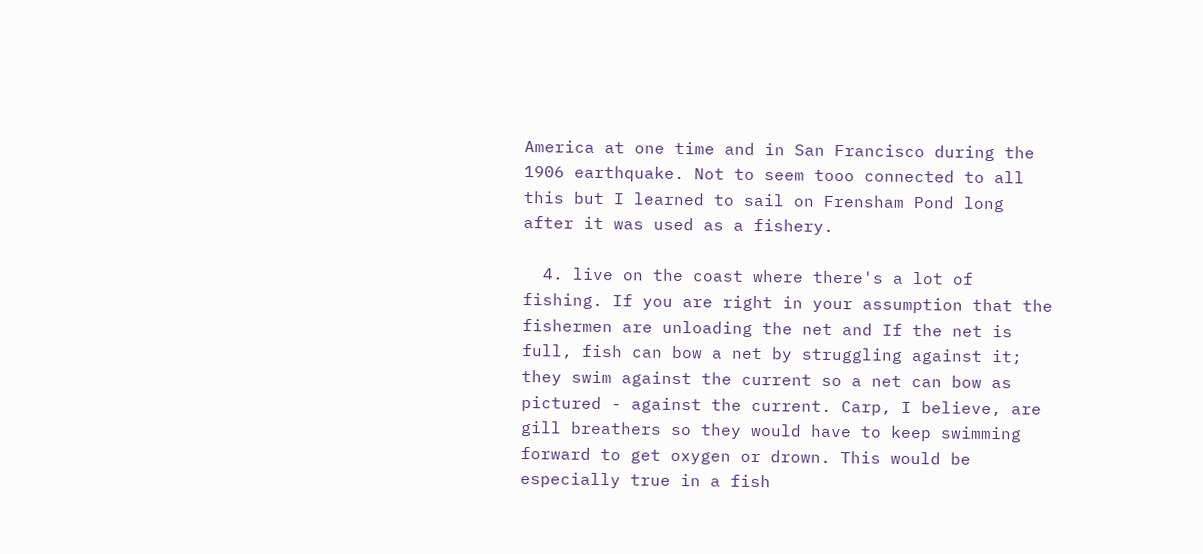America at one time and in San Francisco during the 1906 earthquake. Not to seem tooo connected to all this but I learned to sail on Frensham Pond long after it was used as a fishery.

  4. live on the coast where there's a lot of fishing. If you are right in your assumption that the fishermen are unloading the net and If the net is full, fish can bow a net by struggling against it; they swim against the current so a net can bow as pictured - against the current. Carp, I believe, are gill breathers so they would have to keep swimming forward to get oxygen or drown. This would be especially true in a fish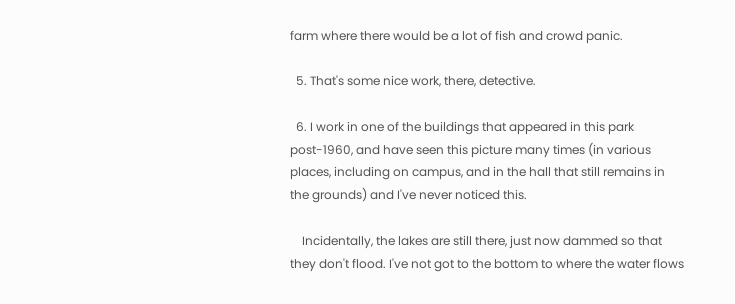farm where there would be a lot of fish and crowd panic.

  5. That's some nice work, there, detective.

  6. I work in one of the buildings that appeared in this park post-1960, and have seen this picture many times (in various places, including on campus, and in the hall that still remains in the grounds) and I've never noticed this.

    Incidentally, the lakes are still there, just now dammed so that they don't flood. I've not got to the bottom to where the water flows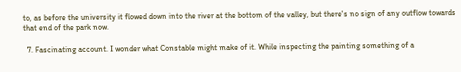to, as before the university it flowed down into the river at the bottom of the valley, but there's no sign of any outflow towards that end of the park now.

  7. Fascinating account. I wonder what Constable might make of it. While inspecting the painting something of a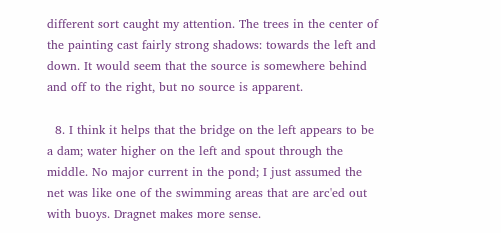different sort caught my attention. The trees in the center of the painting cast fairly strong shadows: towards the left and down. It would seem that the source is somewhere behind and off to the right, but no source is apparent.

  8. I think it helps that the bridge on the left appears to be a dam; water higher on the left and spout through the middle. No major current in the pond; I just assumed the net was like one of the swimming areas that are arc'ed out with buoys. Dragnet makes more sense.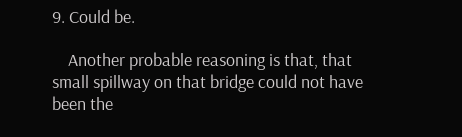9. Could be.

    Another probable reasoning is that, that small spillway on that bridge could not have been the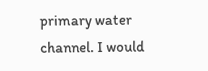primary water channel. I would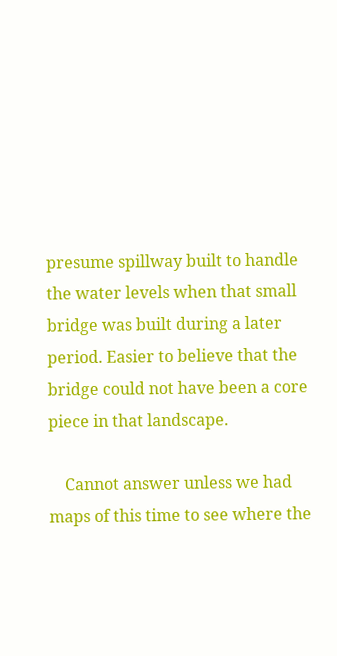presume spillway built to handle the water levels when that small bridge was built during a later period. Easier to believe that the bridge could not have been a core piece in that landscape.

    Cannot answer unless we had maps of this time to see where the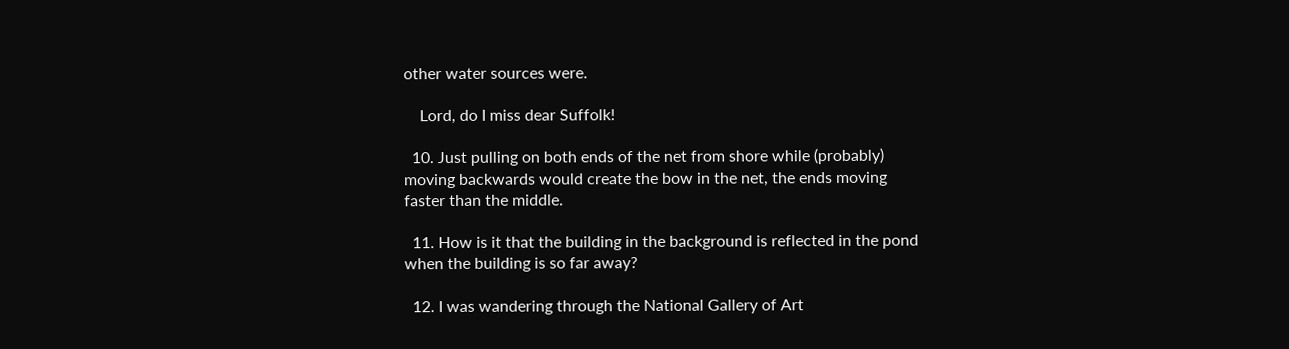other water sources were.

    Lord, do I miss dear Suffolk!

  10. Just pulling on both ends of the net from shore while (probably) moving backwards would create the bow in the net, the ends moving faster than the middle.

  11. How is it that the building in the background is reflected in the pond when the building is so far away?

  12. I was wandering through the National Gallery of Art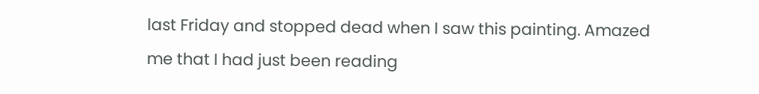last Friday and stopped dead when I saw this painting. Amazed me that I had just been reading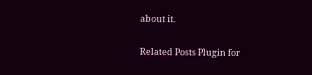about it.


Related Posts Plugin for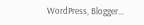WordPress, Blogger...